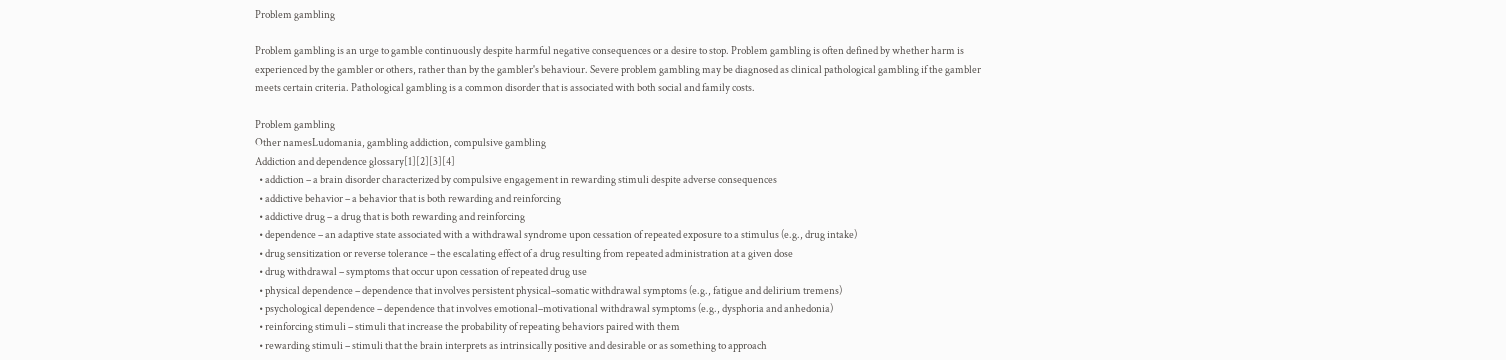Problem gambling

Problem gambling is an urge to gamble continuously despite harmful negative consequences or a desire to stop. Problem gambling is often defined by whether harm is experienced by the gambler or others, rather than by the gambler's behaviour. Severe problem gambling may be diagnosed as clinical pathological gambling if the gambler meets certain criteria. Pathological gambling is a common disorder that is associated with both social and family costs.

Problem gambling
Other namesLudomania, gambling addiction, compulsive gambling
Addiction and dependence glossary[1][2][3][4]
  • addiction – a brain disorder characterized by compulsive engagement in rewarding stimuli despite adverse consequences
  • addictive behavior – a behavior that is both rewarding and reinforcing
  • addictive drug – a drug that is both rewarding and reinforcing
  • dependence – an adaptive state associated with a withdrawal syndrome upon cessation of repeated exposure to a stimulus (e.g., drug intake)
  • drug sensitization or reverse tolerance – the escalating effect of a drug resulting from repeated administration at a given dose
  • drug withdrawal – symptoms that occur upon cessation of repeated drug use
  • physical dependence – dependence that involves persistent physical–somatic withdrawal symptoms (e.g., fatigue and delirium tremens)
  • psychological dependence – dependence that involves emotional–motivational withdrawal symptoms (e.g., dysphoria and anhedonia)
  • reinforcing stimuli – stimuli that increase the probability of repeating behaviors paired with them
  • rewarding stimuli – stimuli that the brain interprets as intrinsically positive and desirable or as something to approach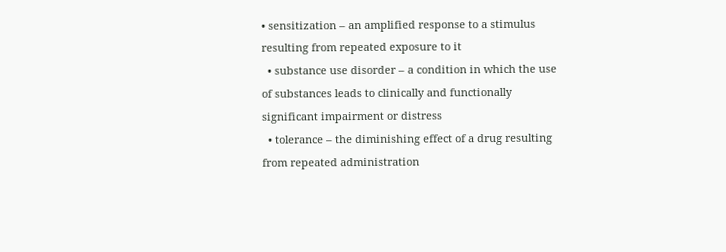• sensitization – an amplified response to a stimulus resulting from repeated exposure to it
  • substance use disorder – a condition in which the use of substances leads to clinically and functionally significant impairment or distress
  • tolerance – the diminishing effect of a drug resulting from repeated administration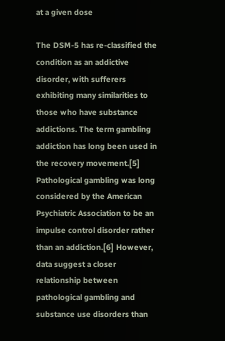at a given dose

The DSM-5 has re-classified the condition as an addictive disorder, with sufferers exhibiting many similarities to those who have substance addictions. The term gambling addiction has long been used in the recovery movement.[5] Pathological gambling was long considered by the American Psychiatric Association to be an impulse control disorder rather than an addiction.[6] However, data suggest a closer relationship between pathological gambling and substance use disorders than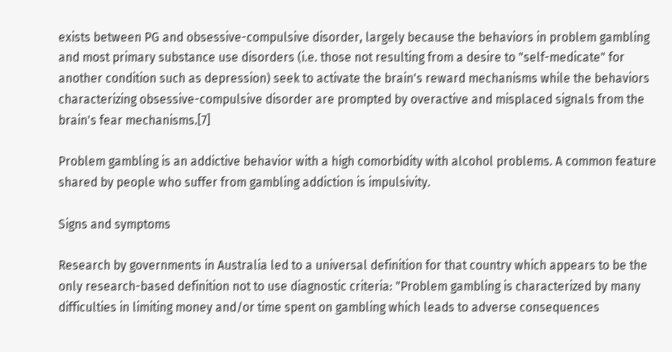exists between PG and obsessive-compulsive disorder, largely because the behaviors in problem gambling and most primary substance use disorders (i.e. those not resulting from a desire to "self-medicate" for another condition such as depression) seek to activate the brain's reward mechanisms while the behaviors characterizing obsessive-compulsive disorder are prompted by overactive and misplaced signals from the brain's fear mechanisms.[7]

Problem gambling is an addictive behavior with a high comorbidity with alcohol problems. A common feature shared by people who suffer from gambling addiction is impulsivity.

Signs and symptoms

Research by governments in Australia led to a universal definition for that country which appears to be the only research-based definition not to use diagnostic criteria: "Problem gambling is characterized by many difficulties in limiting money and/or time spent on gambling which leads to adverse consequences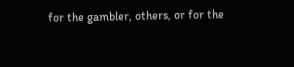for the gambler, others, or for the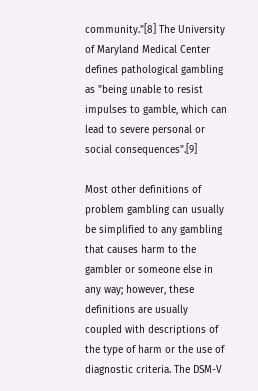community."[8] The University of Maryland Medical Center defines pathological gambling as "being unable to resist impulses to gamble, which can lead to severe personal or social consequences".[9]

Most other definitions of problem gambling can usually be simplified to any gambling that causes harm to the gambler or someone else in any way; however, these definitions are usually coupled with descriptions of the type of harm or the use of diagnostic criteria. The DSM-V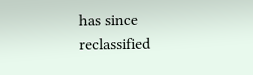has since reclassified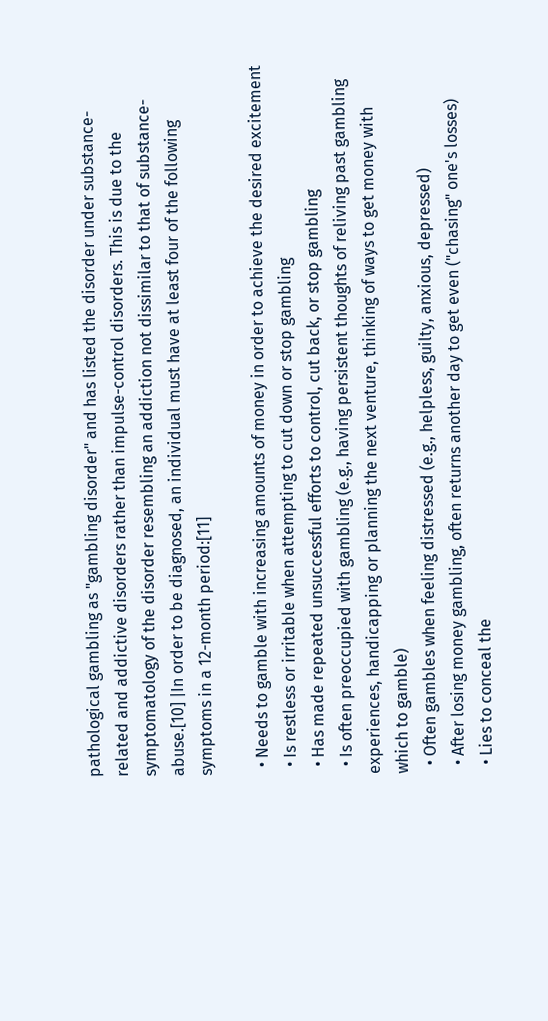pathological gambling as "gambling disorder" and has listed the disorder under substance-related and addictive disorders rather than impulse-control disorders. This is due to the symptomatology of the disorder resembling an addiction not dissimilar to that of substance-abuse.[10] |In order to be diagnosed, an individual must have at least four of the following symptoms in a 12-month period:[11]

  • Needs to gamble with increasing amounts of money in order to achieve the desired excitement
  • Is restless or irritable when attempting to cut down or stop gambling
  • Has made repeated unsuccessful efforts to control, cut back, or stop gambling
  • Is often preoccupied with gambling (e.g., having persistent thoughts of reliving past gambling experiences, handicapping or planning the next venture, thinking of ways to get money with which to gamble)
  • Often gambles when feeling distressed (e.g., helpless, guilty, anxious, depressed)
  • After losing money gambling, often returns another day to get even ("chasing" one's losses)
  • Lies to conceal the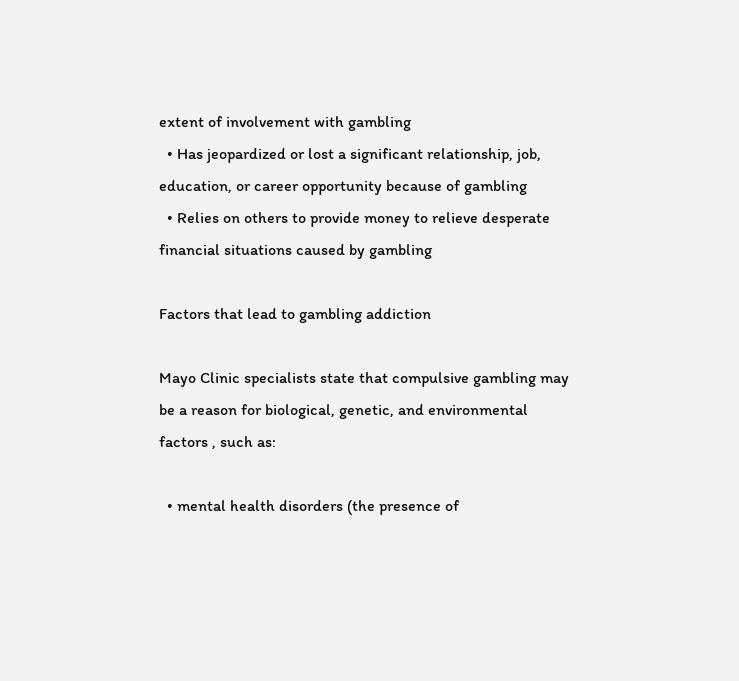extent of involvement with gambling
  • Has jeopardized or lost a significant relationship, job, education, or career opportunity because of gambling
  • Relies on others to provide money to relieve desperate financial situations caused by gambling

Factors that lead to gambling addiction

Mayo Clinic specialists state that compulsive gambling may be a reason for biological, genetic, and environmental factors , such as:

  • mental health disorders (the presence of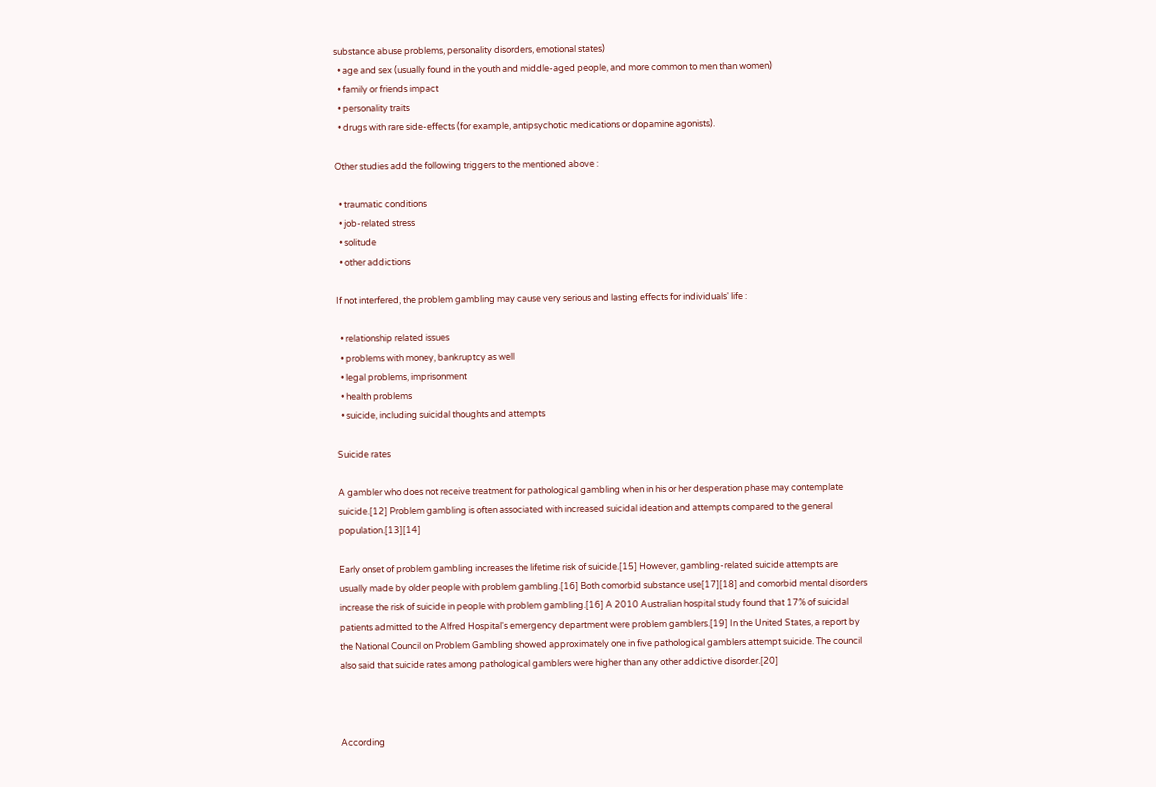substance abuse problems, personality disorders, emotional states)
  • age and sex (usually found in the youth and middle-aged people, and more common to men than women)
  • family or friends impact
  • personality traits
  • drugs with rare side-effects (for example, antipsychotic medications or dopamine agonists).

Other studies add the following triggers to the mentioned above :

  • traumatic conditions
  • job-related stress
  • solitude
  • other addictions

If not interfered, the problem gambling may cause very serious and lasting effects for individuals' life :

  • relationship related issues
  • problems with money, bankruptcy as well
  • legal problems, imprisonment
  • health problems
  • suicide, including suicidal thoughts and attempts

Suicide rates

A gambler who does not receive treatment for pathological gambling when in his or her desperation phase may contemplate suicide.[12] Problem gambling is often associated with increased suicidal ideation and attempts compared to the general population.[13][14]

Early onset of problem gambling increases the lifetime risk of suicide.[15] However, gambling-related suicide attempts are usually made by older people with problem gambling.[16] Both comorbid substance use[17][18] and comorbid mental disorders increase the risk of suicide in people with problem gambling.[16] A 2010 Australian hospital study found that 17% of suicidal patients admitted to the Alfred Hospital's emergency department were problem gamblers.[19] In the United States, a report by the National Council on Problem Gambling showed approximately one in five pathological gamblers attempt suicide. The council also said that suicide rates among pathological gamblers were higher than any other addictive disorder.[20]



According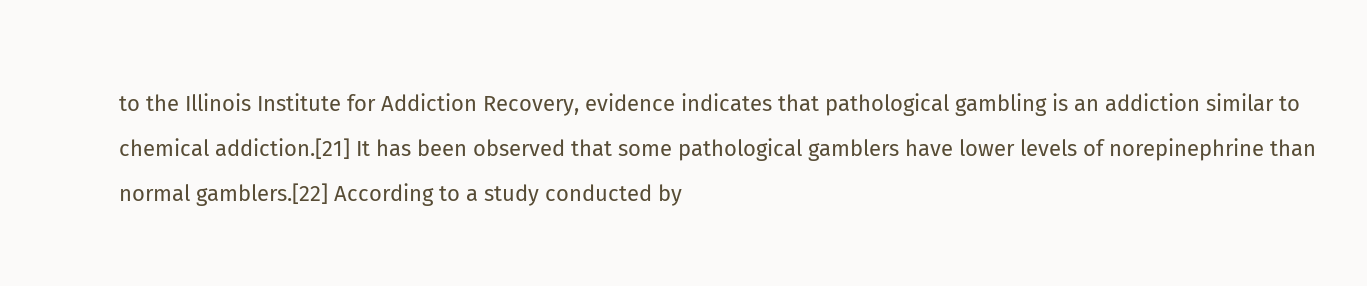to the Illinois Institute for Addiction Recovery, evidence indicates that pathological gambling is an addiction similar to chemical addiction.[21] It has been observed that some pathological gamblers have lower levels of norepinephrine than normal gamblers.[22] According to a study conducted by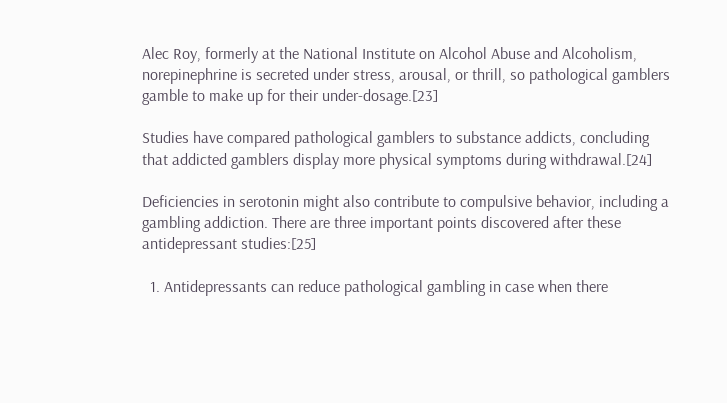Alec Roy, formerly at the National Institute on Alcohol Abuse and Alcoholism, norepinephrine is secreted under stress, arousal, or thrill, so pathological gamblers gamble to make up for their under-dosage.[23]

Studies have compared pathological gamblers to substance addicts, concluding that addicted gamblers display more physical symptoms during withdrawal.[24]

Deficiencies in serotonin might also contribute to compulsive behavior, including a gambling addiction. There are three important points discovered after these antidepressant studies:[25]

  1. Antidepressants can reduce pathological gambling in case when there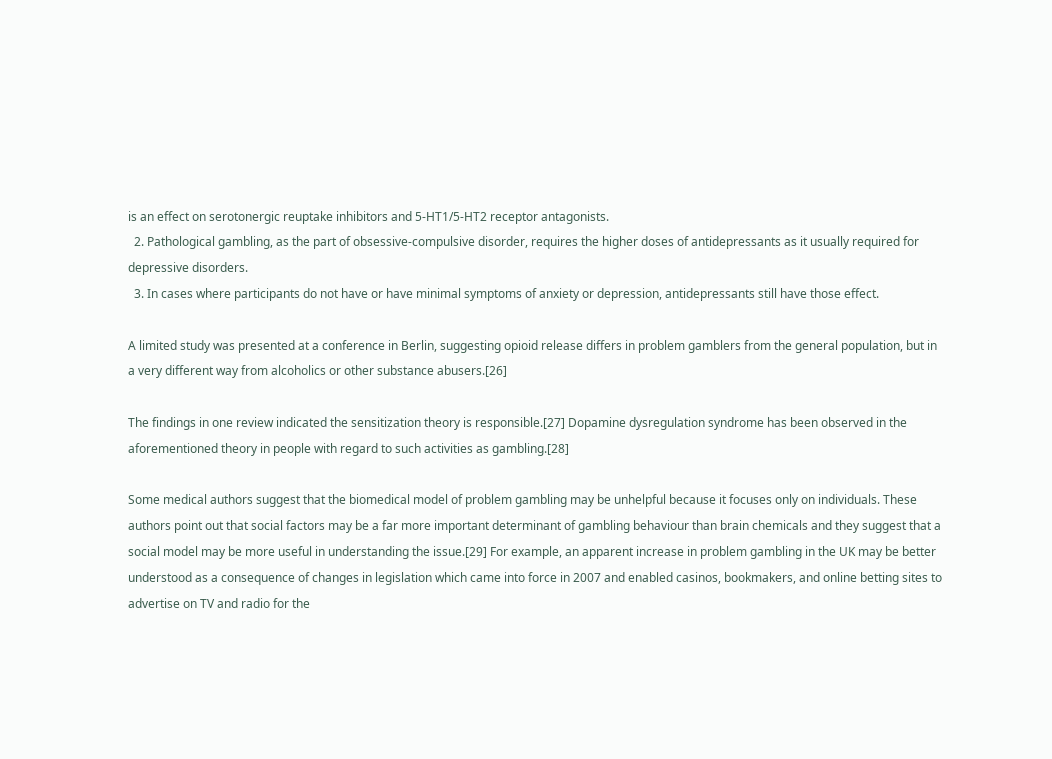is an effect on serotonergic reuptake inhibitors and 5-HT1/5-HT2 receptor antagonists.
  2. Pathological gambling, as the part of obsessive-compulsive disorder, requires the higher doses of antidepressants as it usually required for depressive disorders.
  3. In cases where participants do not have or have minimal symptoms of anxiety or depression, antidepressants still have those effect.

A limited study was presented at a conference in Berlin, suggesting opioid release differs in problem gamblers from the general population, but in a very different way from alcoholics or other substance abusers.[26]

The findings in one review indicated the sensitization theory is responsible.[27] Dopamine dysregulation syndrome has been observed in the aforementioned theory in people with regard to such activities as gambling.[28]

Some medical authors suggest that the biomedical model of problem gambling may be unhelpful because it focuses only on individuals. These authors point out that social factors may be a far more important determinant of gambling behaviour than brain chemicals and they suggest that a social model may be more useful in understanding the issue.[29] For example, an apparent increase in problem gambling in the UK may be better understood as a consequence of changes in legislation which came into force in 2007 and enabled casinos, bookmakers, and online betting sites to advertise on TV and radio for the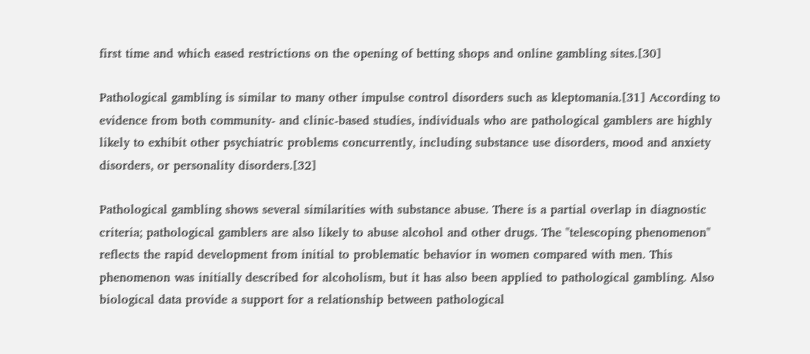first time and which eased restrictions on the opening of betting shops and online gambling sites.[30]

Pathological gambling is similar to many other impulse control disorders such as kleptomania.[31] According to evidence from both community- and clinic-based studies, individuals who are pathological gamblers are highly likely to exhibit other psychiatric problems concurrently, including substance use disorders, mood and anxiety disorders, or personality disorders.[32]

Pathological gambling shows several similarities with substance abuse. There is a partial overlap in diagnostic criteria; pathological gamblers are also likely to abuse alcohol and other drugs. The "telescoping phenomenon" reflects the rapid development from initial to problematic behavior in women compared with men. This phenomenon was initially described for alcoholism, but it has also been applied to pathological gambling. Also biological data provide a support for a relationship between pathological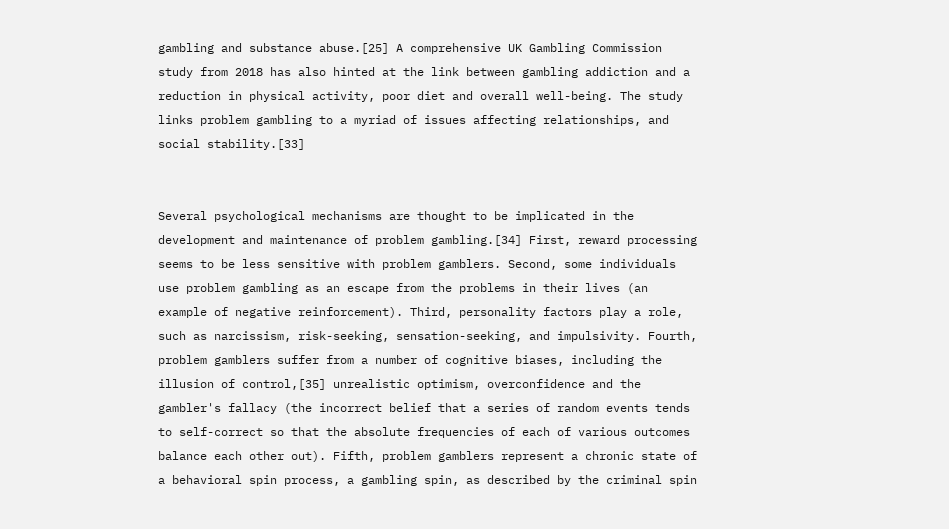gambling and substance abuse.[25] A comprehensive UK Gambling Commission study from 2018 has also hinted at the link between gambling addiction and a reduction in physical activity, poor diet and overall well-being. The study links problem gambling to a myriad of issues affecting relationships, and social stability.[33]


Several psychological mechanisms are thought to be implicated in the development and maintenance of problem gambling.[34] First, reward processing seems to be less sensitive with problem gamblers. Second, some individuals use problem gambling as an escape from the problems in their lives (an example of negative reinforcement). Third, personality factors play a role, such as narcissism, risk-seeking, sensation-seeking, and impulsivity. Fourth, problem gamblers suffer from a number of cognitive biases, including the illusion of control,[35] unrealistic optimism, overconfidence and the gambler's fallacy (the incorrect belief that a series of random events tends to self-correct so that the absolute frequencies of each of various outcomes balance each other out). Fifth, problem gamblers represent a chronic state of a behavioral spin process, a gambling spin, as described by the criminal spin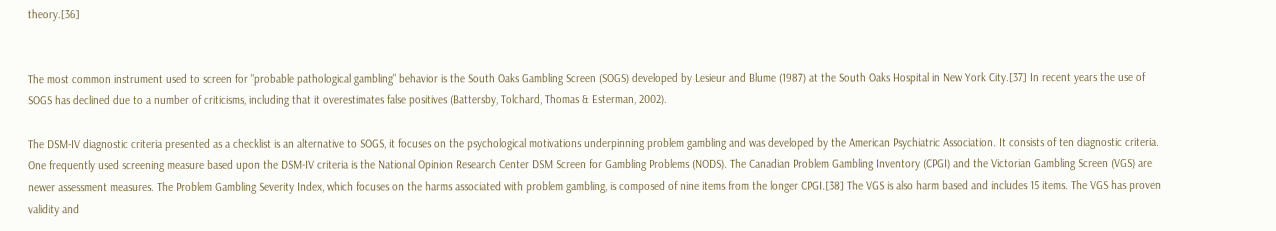theory.[36]


The most common instrument used to screen for "probable pathological gambling" behavior is the South Oaks Gambling Screen (SOGS) developed by Lesieur and Blume (1987) at the South Oaks Hospital in New York City.[37] In recent years the use of SOGS has declined due to a number of criticisms, including that it overestimates false positives (Battersby, Tolchard, Thomas & Esterman, 2002).

The DSM-IV diagnostic criteria presented as a checklist is an alternative to SOGS, it focuses on the psychological motivations underpinning problem gambling and was developed by the American Psychiatric Association. It consists of ten diagnostic criteria. One frequently used screening measure based upon the DSM-IV criteria is the National Opinion Research Center DSM Screen for Gambling Problems (NODS). The Canadian Problem Gambling Inventory (CPGI) and the Victorian Gambling Screen (VGS) are newer assessment measures. The Problem Gambling Severity Index, which focuses on the harms associated with problem gambling, is composed of nine items from the longer CPGI.[38] The VGS is also harm based and includes 15 items. The VGS has proven validity and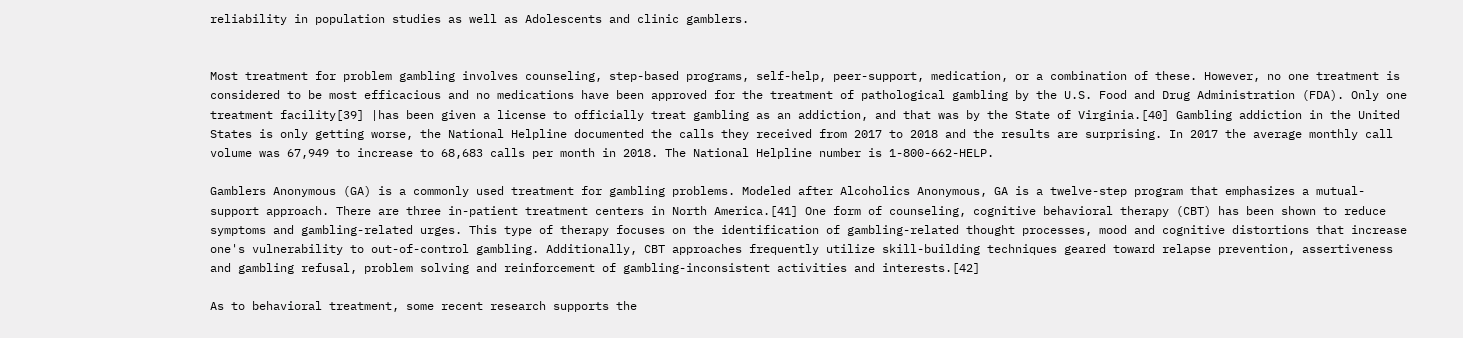reliability in population studies as well as Adolescents and clinic gamblers.


Most treatment for problem gambling involves counseling, step-based programs, self-help, peer-support, medication, or a combination of these. However, no one treatment is considered to be most efficacious and no medications have been approved for the treatment of pathological gambling by the U.S. Food and Drug Administration (FDA). Only one treatment facility[39] |has been given a license to officially treat gambling as an addiction, and that was by the State of Virginia.[40] Gambling addiction in the United States is only getting worse, the National Helpline documented the calls they received from 2017 to 2018 and the results are surprising. In 2017 the average monthly call volume was 67,949 to increase to 68,683 calls per month in 2018. The National Helpline number is 1-800-662-HELP.

Gamblers Anonymous (GA) is a commonly used treatment for gambling problems. Modeled after Alcoholics Anonymous, GA is a twelve-step program that emphasizes a mutual-support approach. There are three in-patient treatment centers in North America.[41] One form of counseling, cognitive behavioral therapy (CBT) has been shown to reduce symptoms and gambling-related urges. This type of therapy focuses on the identification of gambling-related thought processes, mood and cognitive distortions that increase one's vulnerability to out-of-control gambling. Additionally, CBT approaches frequently utilize skill-building techniques geared toward relapse prevention, assertiveness and gambling refusal, problem solving and reinforcement of gambling-inconsistent activities and interests.[42]

As to behavioral treatment, some recent research supports the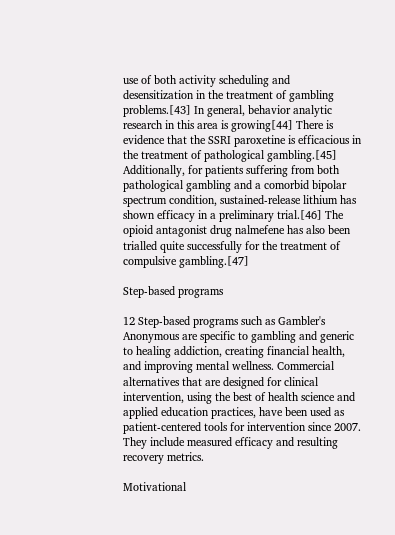use of both activity scheduling and desensitization in the treatment of gambling problems.[43] In general, behavior analytic research in this area is growing[44] There is evidence that the SSRI paroxetine is efficacious in the treatment of pathological gambling.[45] Additionally, for patients suffering from both pathological gambling and a comorbid bipolar spectrum condition, sustained-release lithium has shown efficacy in a preliminary trial.[46] The opioid antagonist drug nalmefene has also been trialled quite successfully for the treatment of compulsive gambling.[47]

Step-based programs

12 Step-based programs such as Gambler's Anonymous are specific to gambling and generic to healing addiction, creating financial health, and improving mental wellness. Commercial alternatives that are designed for clinical intervention, using the best of health science and applied education practices, have been used as patient-centered tools for intervention since 2007. They include measured efficacy and resulting recovery metrics.

Motivational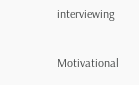interviewing

Motivational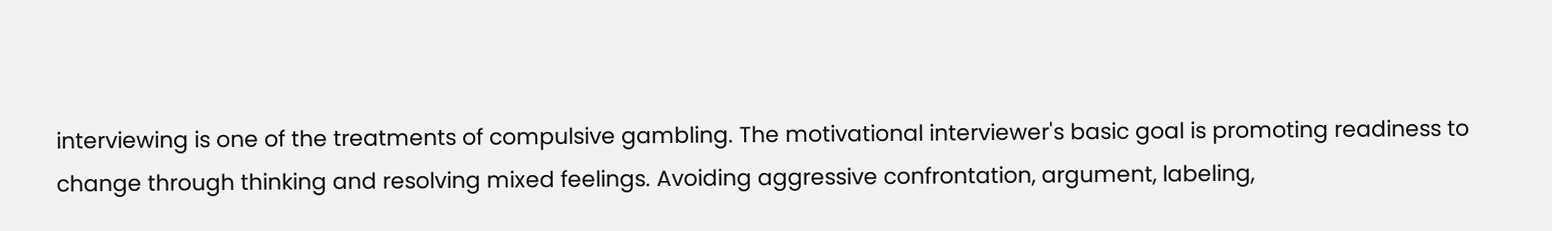interviewing is one of the treatments of compulsive gambling. The motivational interviewer's basic goal is promoting readiness to change through thinking and resolving mixed feelings. Avoiding aggressive confrontation, argument, labeling,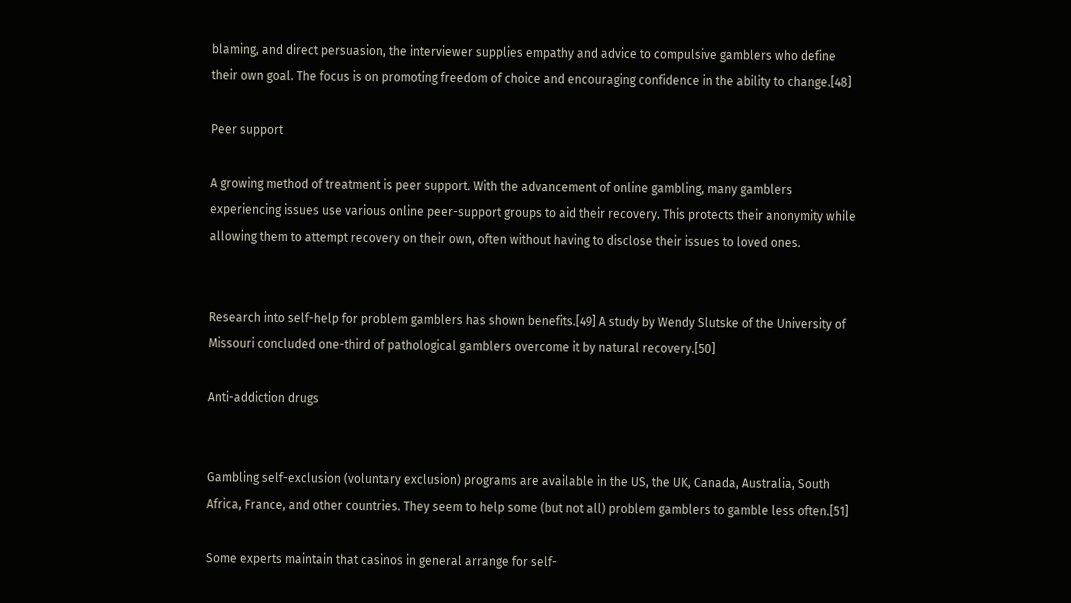blaming, and direct persuasion, the interviewer supplies empathy and advice to compulsive gamblers who define their own goal. The focus is on promoting freedom of choice and encouraging confidence in the ability to change.[48]

Peer support

A growing method of treatment is peer support. With the advancement of online gambling, many gamblers experiencing issues use various online peer-support groups to aid their recovery. This protects their anonymity while allowing them to attempt recovery on their own, often without having to disclose their issues to loved ones.


Research into self-help for problem gamblers has shown benefits.[49] A study by Wendy Slutske of the University of Missouri concluded one-third of pathological gamblers overcome it by natural recovery.[50]

Anti-addiction drugs


Gambling self-exclusion (voluntary exclusion) programs are available in the US, the UK, Canada, Australia, South Africa, France, and other countries. They seem to help some (but not all) problem gamblers to gamble less often.[51]

Some experts maintain that casinos in general arrange for self-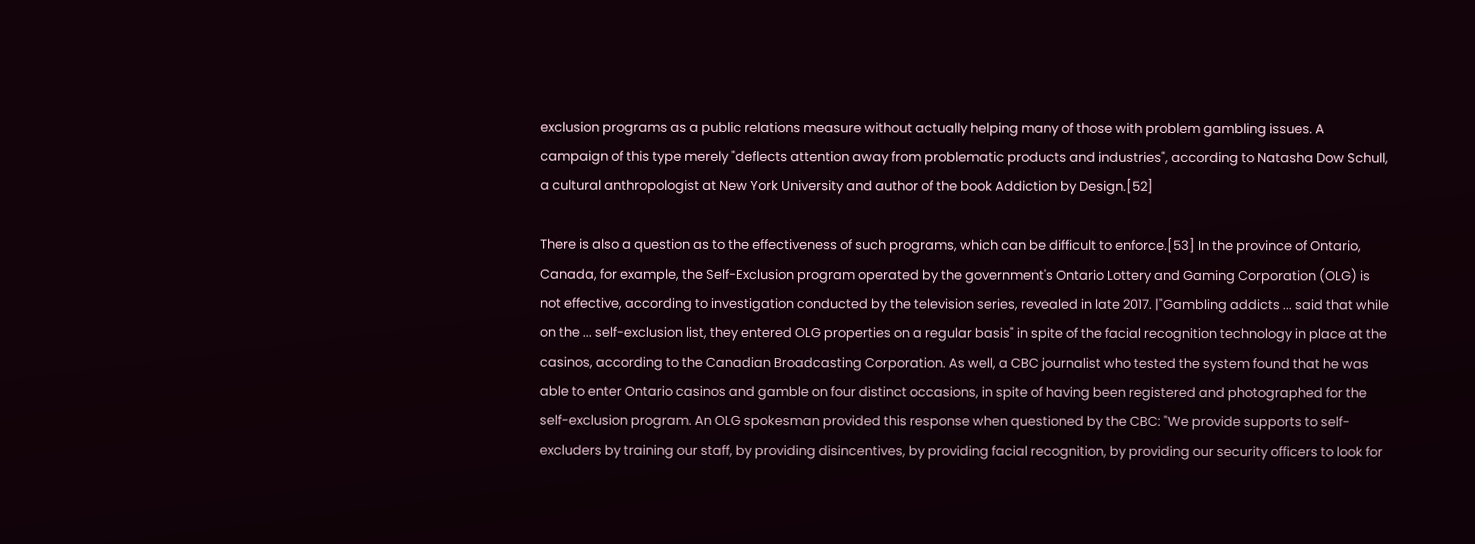exclusion programs as a public relations measure without actually helping many of those with problem gambling issues. A campaign of this type merely "deflects attention away from problematic products and industries", according to Natasha Dow Schull, a cultural anthropologist at New York University and author of the book Addiction by Design.[52]

There is also a question as to the effectiveness of such programs, which can be difficult to enforce.[53] In the province of Ontario, Canada, for example, the Self-Exclusion program operated by the government's Ontario Lottery and Gaming Corporation (OLG) is not effective, according to investigation conducted by the television series, revealed in late 2017. |"Gambling addicts ... said that while on the ... self-exclusion list, they entered OLG properties on a regular basis" in spite of the facial recognition technology in place at the casinos, according to the Canadian Broadcasting Corporation. As well, a CBC journalist who tested the system found that he was able to enter Ontario casinos and gamble on four distinct occasions, in spite of having been registered and photographed for the self-exclusion program. An OLG spokesman provided this response when questioned by the CBC: "We provide supports to self-excluders by training our staff, by providing disincentives, by providing facial recognition, by providing our security officers to look for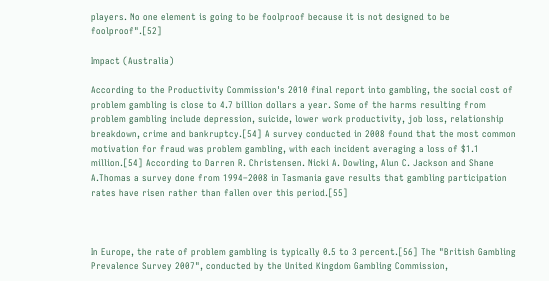players. No one element is going to be foolproof because it is not designed to be foolproof".[52]

Impact (Australia)

According to the Productivity Commission's 2010 final report into gambling, the social cost of problem gambling is close to 4.7 billion dollars a year. Some of the harms resulting from problem gambling include depression, suicide, lower work productivity, job loss, relationship breakdown, crime and bankruptcy.[54] A survey conducted in 2008 found that the most common motivation for fraud was problem gambling, with each incident averaging a loss of $1.1 million.[54] According to Darren R. Christensen. Nicki A. Dowling, Alun C. Jackson and Shane A.Thomas a survey done from 1994–2008 in Tasmania gave results that gambling participation rates have risen rather than fallen over this period.[55]



In Europe, the rate of problem gambling is typically 0.5 to 3 percent.[56] The "British Gambling Prevalence Survey 2007", conducted by the United Kingdom Gambling Commission,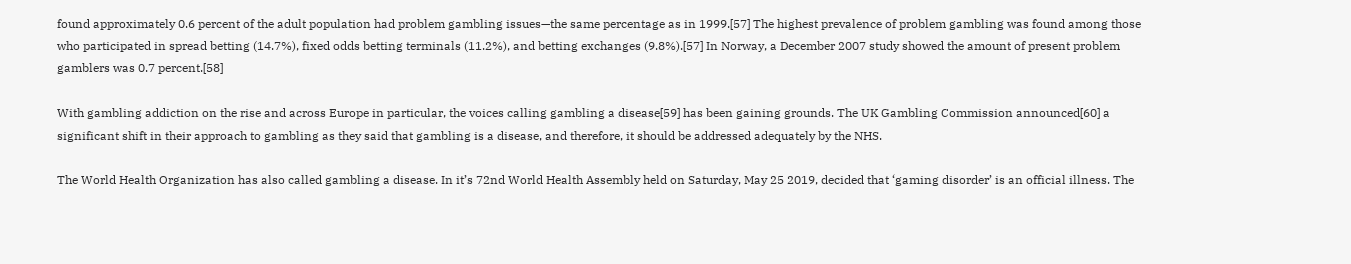found approximately 0.6 percent of the adult population had problem gambling issues—the same percentage as in 1999.[57] The highest prevalence of problem gambling was found among those who participated in spread betting (14.7%), fixed odds betting terminals (11.2%), and betting exchanges (9.8%).[57] In Norway, a December 2007 study showed the amount of present problem gamblers was 0.7 percent.[58]

With gambling addiction on the rise and across Europe in particular, the voices calling gambling a disease[59] has been gaining grounds. The UK Gambling Commission announced[60] a significant shift in their approach to gambling as they said that gambling is a disease, and therefore, it should be addressed adequately by the NHS.

The World Health Organization has also called gambling a disease. In it’s 72nd World Health Assembly held on Saturday, May 25 2019, decided that ‘gaming disorder’ is an official illness. The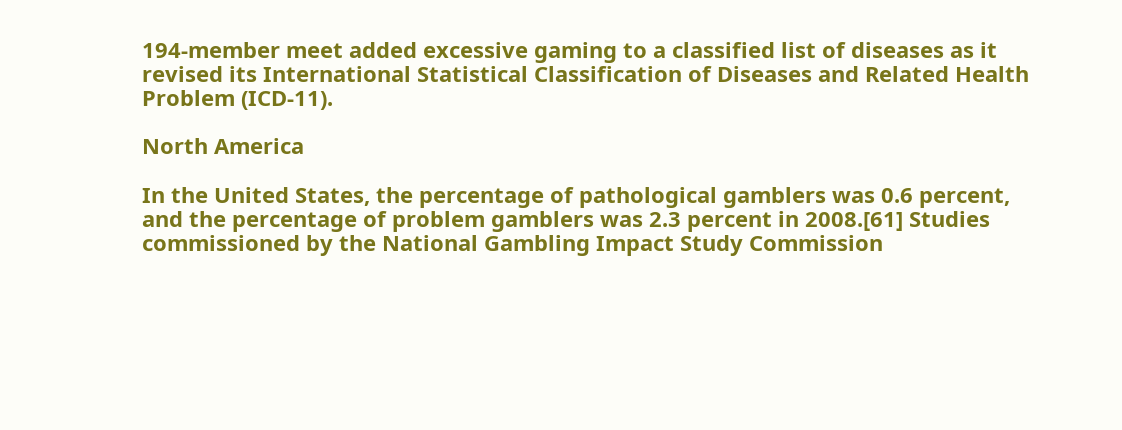194-member meet added excessive gaming to a classified list of diseases as it revised its International Statistical Classification of Diseases and Related Health Problem (ICD-11).

North America

In the United States, the percentage of pathological gamblers was 0.6 percent, and the percentage of problem gamblers was 2.3 percent in 2008.[61] Studies commissioned by the National Gambling Impact Study Commission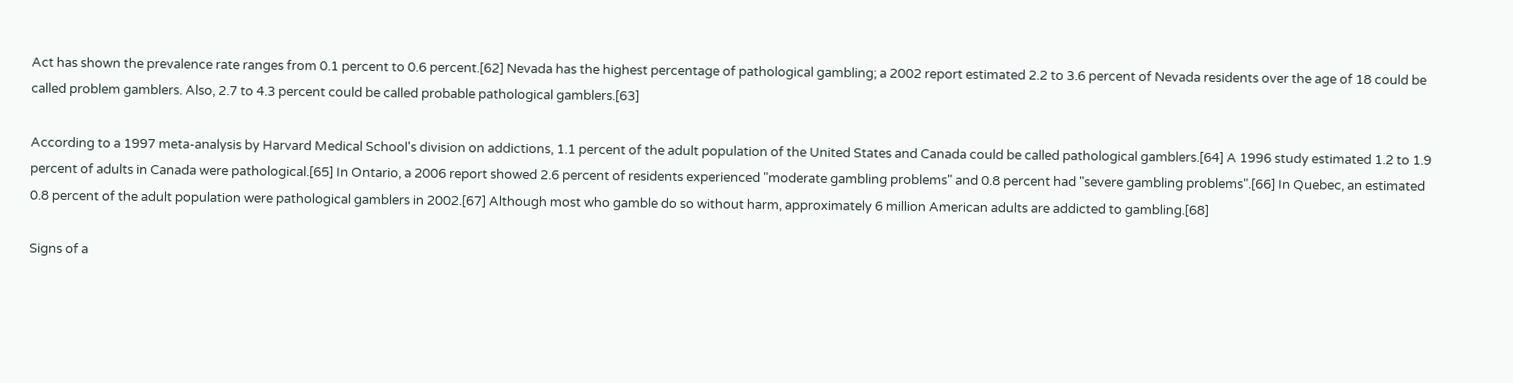Act has shown the prevalence rate ranges from 0.1 percent to 0.6 percent.[62] Nevada has the highest percentage of pathological gambling; a 2002 report estimated 2.2 to 3.6 percent of Nevada residents over the age of 18 could be called problem gamblers. Also, 2.7 to 4.3 percent could be called probable pathological gamblers.[63]

According to a 1997 meta-analysis by Harvard Medical School's division on addictions, 1.1 percent of the adult population of the United States and Canada could be called pathological gamblers.[64] A 1996 study estimated 1.2 to 1.9 percent of adults in Canada were pathological.[65] In Ontario, a 2006 report showed 2.6 percent of residents experienced "moderate gambling problems" and 0.8 percent had "severe gambling problems".[66] In Quebec, an estimated 0.8 percent of the adult population were pathological gamblers in 2002.[67] Although most who gamble do so without harm, approximately 6 million American adults are addicted to gambling.[68]

Signs of a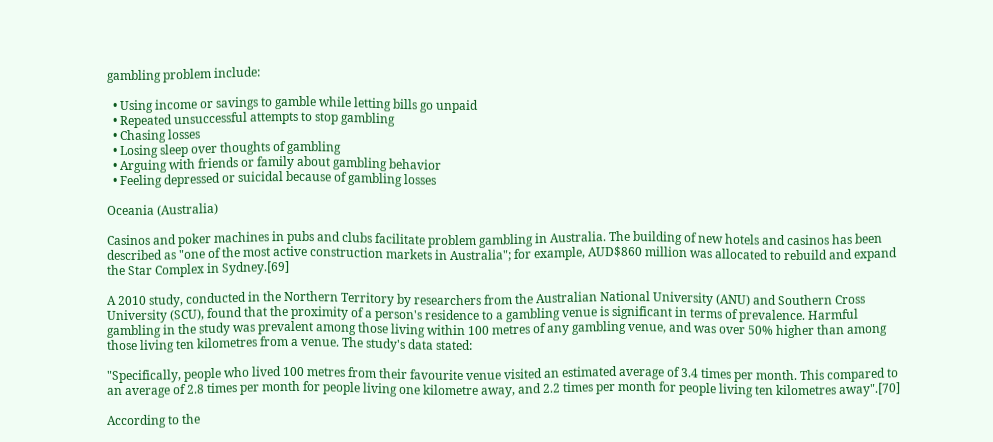gambling problem include:

  • Using income or savings to gamble while letting bills go unpaid
  • Repeated unsuccessful attempts to stop gambling
  • Chasing losses
  • Losing sleep over thoughts of gambling
  • Arguing with friends or family about gambling behavior
  • Feeling depressed or suicidal because of gambling losses

Oceania (Australia)

Casinos and poker machines in pubs and clubs facilitate problem gambling in Australia. The building of new hotels and casinos has been described as "one of the most active construction markets in Australia"; for example, AUD$860 million was allocated to rebuild and expand the Star Complex in Sydney.[69]

A 2010 study, conducted in the Northern Territory by researchers from the Australian National University (ANU) and Southern Cross University (SCU), found that the proximity of a person's residence to a gambling venue is significant in terms of prevalence. Harmful gambling in the study was prevalent among those living within 100 metres of any gambling venue, and was over 50% higher than among those living ten kilometres from a venue. The study's data stated:

"Specifically, people who lived 100 metres from their favourite venue visited an estimated average of 3.4 times per month. This compared to an average of 2.8 times per month for people living one kilometre away, and 2.2 times per month for people living ten kilometres away".[70]

According to the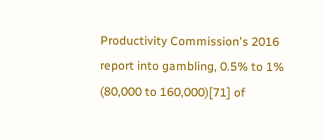Productivity Commission's 2016 report into gambling, 0.5% to 1% (80,000 to 160,000)[71] of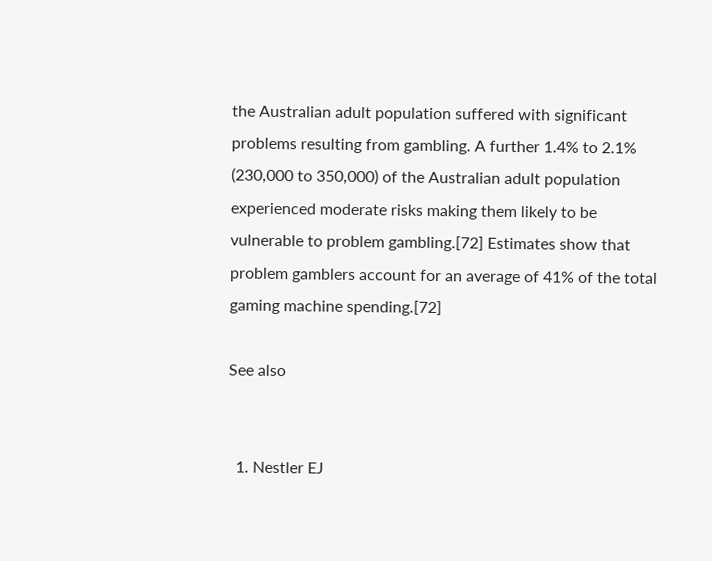the Australian adult population suffered with significant problems resulting from gambling. A further 1.4% to 2.1% (230,000 to 350,000) of the Australian adult population experienced moderate risks making them likely to be vulnerable to problem gambling.[72] Estimates show that problem gamblers account for an average of 41% of the total gaming machine spending.[72]

See also


  1. Nestler EJ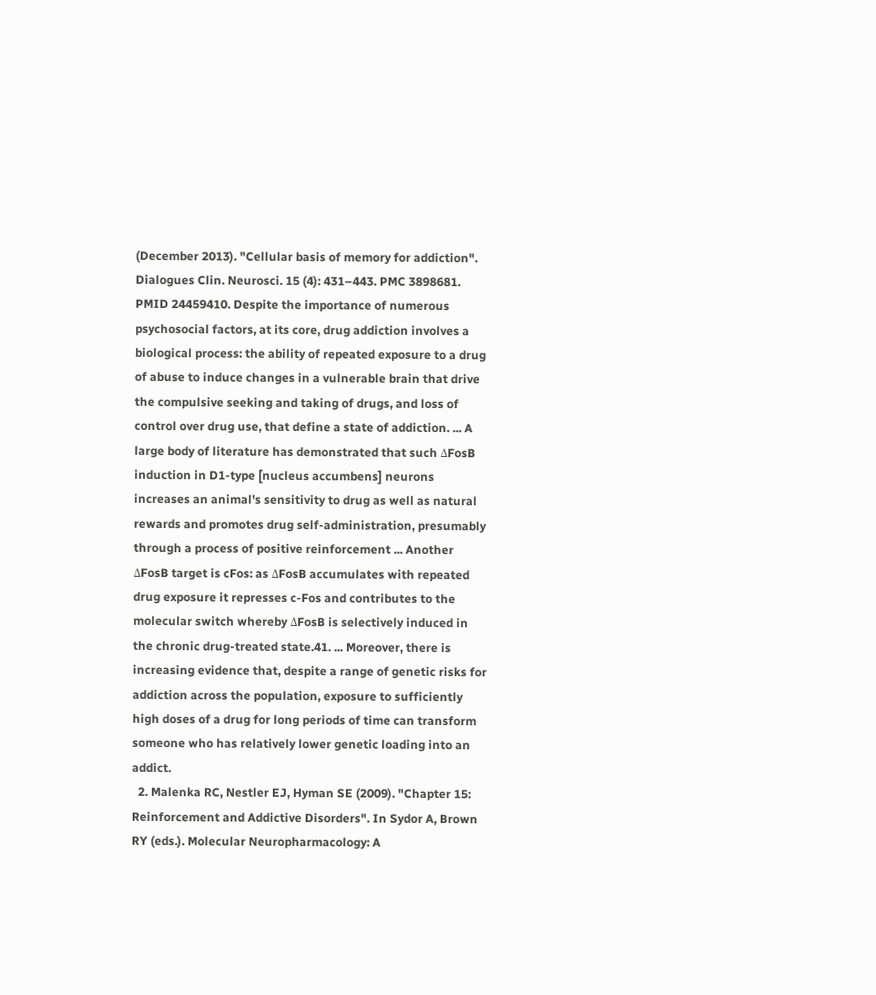(December 2013). "Cellular basis of memory for addiction". Dialogues Clin. Neurosci. 15 (4): 431–443. PMC 3898681. PMID 24459410. Despite the importance of numerous psychosocial factors, at its core, drug addiction involves a biological process: the ability of repeated exposure to a drug of abuse to induce changes in a vulnerable brain that drive the compulsive seeking and taking of drugs, and loss of control over drug use, that define a state of addiction. ... A large body of literature has demonstrated that such ΔFosB induction in D1-type [nucleus accumbens] neurons increases an animal's sensitivity to drug as well as natural rewards and promotes drug self-administration, presumably through a process of positive reinforcement ... Another ΔFosB target is cFos: as ΔFosB accumulates with repeated drug exposure it represses c-Fos and contributes to the molecular switch whereby ΔFosB is selectively induced in the chronic drug-treated state.41. ... Moreover, there is increasing evidence that, despite a range of genetic risks for addiction across the population, exposure to sufficiently high doses of a drug for long periods of time can transform someone who has relatively lower genetic loading into an addict.
  2. Malenka RC, Nestler EJ, Hyman SE (2009). "Chapter 15: Reinforcement and Addictive Disorders". In Sydor A, Brown RY (eds.). Molecular Neuropharmacology: A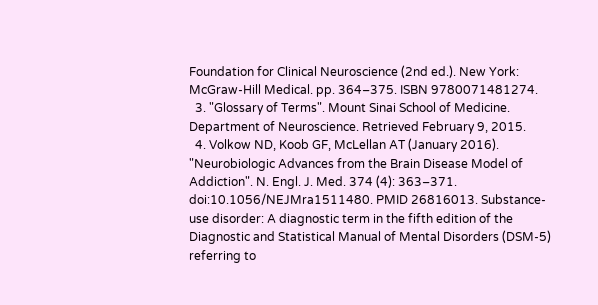Foundation for Clinical Neuroscience (2nd ed.). New York: McGraw-Hill Medical. pp. 364–375. ISBN 9780071481274.
  3. "Glossary of Terms". Mount Sinai School of Medicine. Department of Neuroscience. Retrieved February 9, 2015.
  4. Volkow ND, Koob GF, McLellan AT (January 2016). "Neurobiologic Advances from the Brain Disease Model of Addiction". N. Engl. J. Med. 374 (4): 363–371. doi:10.1056/NEJMra1511480. PMID 26816013. Substance-use disorder: A diagnostic term in the fifth edition of the Diagnostic and Statistical Manual of Mental Disorders (DSM-5) referring to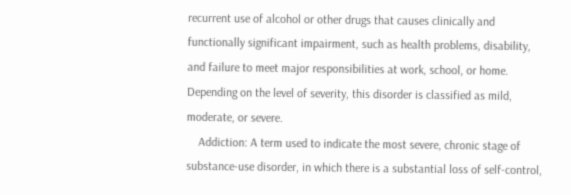recurrent use of alcohol or other drugs that causes clinically and functionally significant impairment, such as health problems, disability, and failure to meet major responsibilities at work, school, or home. Depending on the level of severity, this disorder is classified as mild, moderate, or severe.
    Addiction: A term used to indicate the most severe, chronic stage of substance-use disorder, in which there is a substantial loss of self-control,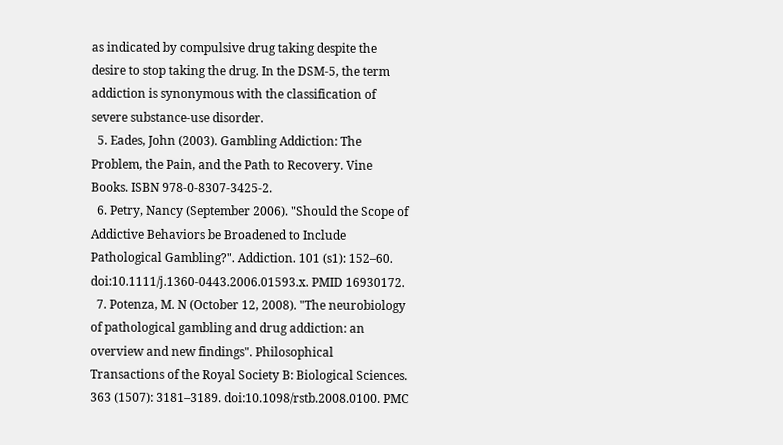as indicated by compulsive drug taking despite the desire to stop taking the drug. In the DSM-5, the term addiction is synonymous with the classification of severe substance-use disorder.
  5. Eades, John (2003). Gambling Addiction: The Problem, the Pain, and the Path to Recovery. Vine Books. ISBN 978-0-8307-3425-2.
  6. Petry, Nancy (September 2006). "Should the Scope of Addictive Behaviors be Broadened to Include Pathological Gambling?". Addiction. 101 (s1): 152–60. doi:10.1111/j.1360-0443.2006.01593.x. PMID 16930172.
  7. Potenza, M. N (October 12, 2008). "The neurobiology of pathological gambling and drug addiction: an overview and new findings". Philosophical Transactions of the Royal Society B: Biological Sciences. 363 (1507): 3181–3189. doi:10.1098/rstb.2008.0100. PMC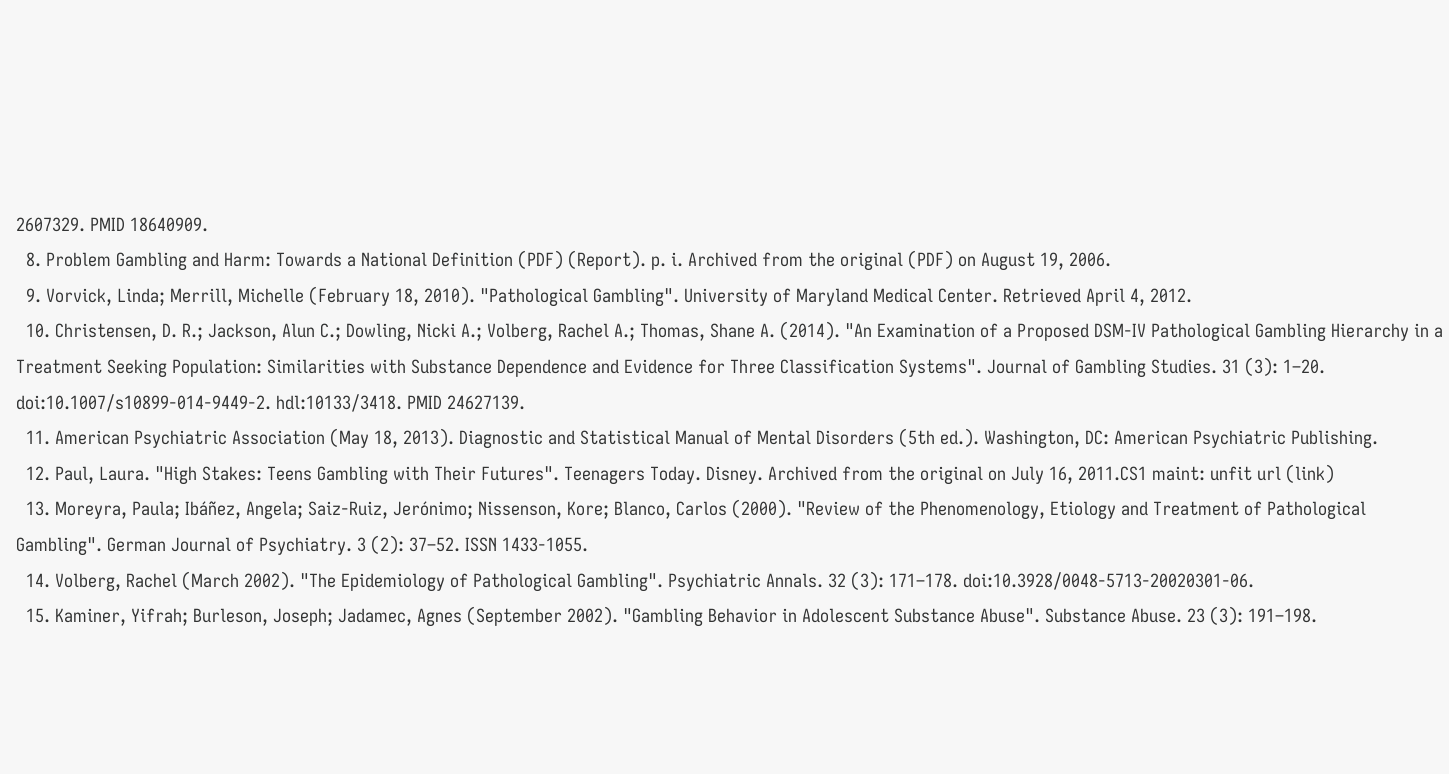2607329. PMID 18640909.
  8. Problem Gambling and Harm: Towards a National Definition (PDF) (Report). p. i. Archived from the original (PDF) on August 19, 2006.
  9. Vorvick, Linda; Merrill, Michelle (February 18, 2010). "Pathological Gambling". University of Maryland Medical Center. Retrieved April 4, 2012.
  10. Christensen, D. R.; Jackson, Alun C.; Dowling, Nicki A.; Volberg, Rachel A.; Thomas, Shane A. (2014). "An Examination of a Proposed DSM-IV Pathological Gambling Hierarchy in a Treatment Seeking Population: Similarities with Substance Dependence and Evidence for Three Classification Systems". Journal of Gambling Studies. 31 (3): 1–20. doi:10.1007/s10899-014-9449-2. hdl:10133/3418. PMID 24627139.
  11. American Psychiatric Association (May 18, 2013). Diagnostic and Statistical Manual of Mental Disorders (5th ed.). Washington, DC: American Psychiatric Publishing.
  12. Paul, Laura. "High Stakes: Teens Gambling with Their Futures". Teenagers Today. Disney. Archived from the original on July 16, 2011.CS1 maint: unfit url (link)
  13. Moreyra, Paula; Ibáñez, Angela; Saiz-Ruiz, Jerónimo; Nissenson, Kore; Blanco, Carlos (2000). "Review of the Phenomenology, Etiology and Treatment of Pathological Gambling". German Journal of Psychiatry. 3 (2): 37–52. ISSN 1433-1055.
  14. Volberg, Rachel (March 2002). "The Epidemiology of Pathological Gambling". Psychiatric Annals. 32 (3): 171–178. doi:10.3928/0048-5713-20020301-06.
  15. Kaminer, Yifrah; Burleson, Joseph; Jadamec, Agnes (September 2002). "Gambling Behavior in Adolescent Substance Abuse". Substance Abuse. 23 (3): 191–198.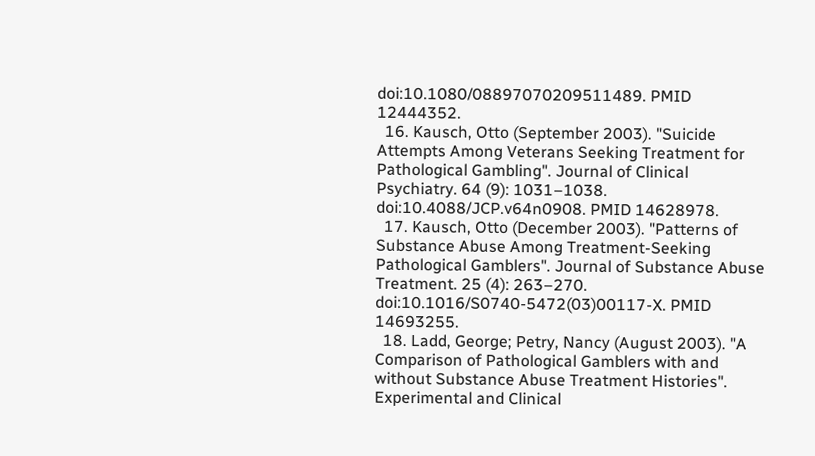doi:10.1080/08897070209511489. PMID 12444352.
  16. Kausch, Otto (September 2003). "Suicide Attempts Among Veterans Seeking Treatment for Pathological Gambling". Journal of Clinical Psychiatry. 64 (9): 1031–1038. doi:10.4088/JCP.v64n0908. PMID 14628978.
  17. Kausch, Otto (December 2003). "Patterns of Substance Abuse Among Treatment-Seeking Pathological Gamblers". Journal of Substance Abuse Treatment. 25 (4): 263–270. doi:10.1016/S0740-5472(03)00117-X. PMID 14693255.
  18. Ladd, George; Petry, Nancy (August 2003). "A Comparison of Pathological Gamblers with and without Substance Abuse Treatment Histories". Experimental and Clinical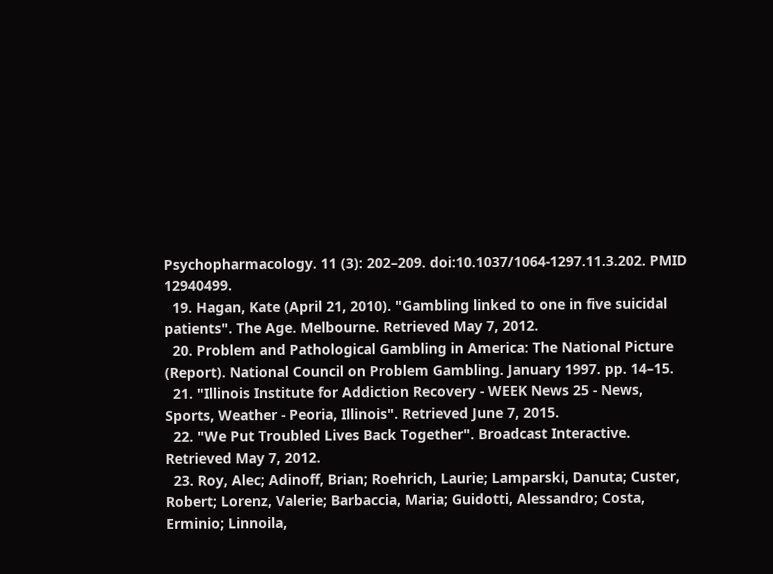Psychopharmacology. 11 (3): 202–209. doi:10.1037/1064-1297.11.3.202. PMID 12940499.
  19. Hagan, Kate (April 21, 2010). "Gambling linked to one in five suicidal patients". The Age. Melbourne. Retrieved May 7, 2012.
  20. Problem and Pathological Gambling in America: The National Picture (Report). National Council on Problem Gambling. January 1997. pp. 14–15.
  21. "Illinois Institute for Addiction Recovery - WEEK News 25 - News, Sports, Weather - Peoria, Illinois". Retrieved June 7, 2015.
  22. "We Put Troubled Lives Back Together". Broadcast Interactive. Retrieved May 7, 2012.
  23. Roy, Alec; Adinoff, Brian; Roehrich, Laurie; Lamparski, Danuta; Custer, Robert; Lorenz, Valerie; Barbaccia, Maria; Guidotti, Alessandro; Costa, Erminio; Linnoila,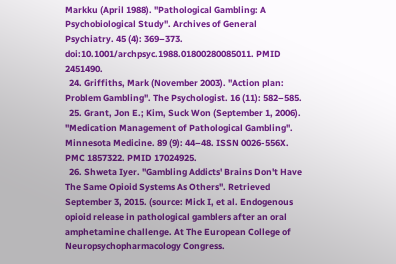Markku (April 1988). "Pathological Gambling: A Psychobiological Study". Archives of General Psychiatry. 45 (4): 369–373. doi:10.1001/archpsyc.1988.01800280085011. PMID 2451490.
  24. Griffiths, Mark (November 2003). "Action plan: Problem Gambling". The Psychologist. 16 (11): 582–585.
  25. Grant, Jon E.; Kim, Suck Won (September 1, 2006). "Medication Management of Pathological Gambling". Minnesota Medicine. 89 (9): 44–48. ISSN 0026-556X. PMC 1857322. PMID 17024925.
  26. Shweta Iyer. "Gambling Addicts' Brains Don't Have The Same Opioid Systems As Others". Retrieved September 3, 2015. (source: Mick I, et al. Endogenous opioid release in pathological gamblers after an oral amphetamine challenge. At The European College of Neuropsychopharmacology Congress.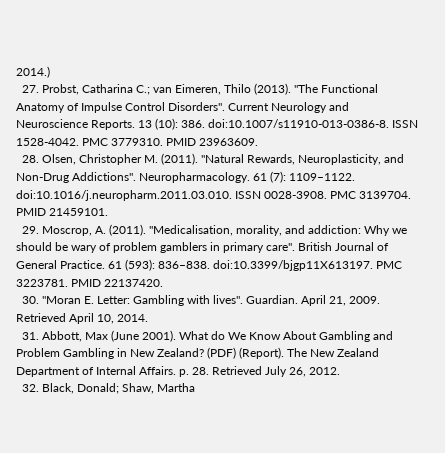2014.)
  27. Probst, Catharina C.; van Eimeren, Thilo (2013). "The Functional Anatomy of Impulse Control Disorders". Current Neurology and Neuroscience Reports. 13 (10): 386. doi:10.1007/s11910-013-0386-8. ISSN 1528-4042. PMC 3779310. PMID 23963609.
  28. Olsen, Christopher M. (2011). "Natural Rewards, Neuroplasticity, and Non-Drug Addictions". Neuropharmacology. 61 (7): 1109–1122. doi:10.1016/j.neuropharm.2011.03.010. ISSN 0028-3908. PMC 3139704. PMID 21459101.
  29. Moscrop, A. (2011). "Medicalisation, morality, and addiction: Why we should be wary of problem gamblers in primary care". British Journal of General Practice. 61 (593): 836–838. doi:10.3399/bjgp11X613197. PMC 3223781. PMID 22137420.
  30. "Moran E. Letter: Gambling with lives". Guardian. April 21, 2009. Retrieved April 10, 2014.
  31. Abbott, Max (June 2001). What do We Know About Gambling and Problem Gambling in New Zealand? (PDF) (Report). The New Zealand Department of Internal Affairs. p. 28. Retrieved July 26, 2012.
  32. Black, Donald; Shaw, Martha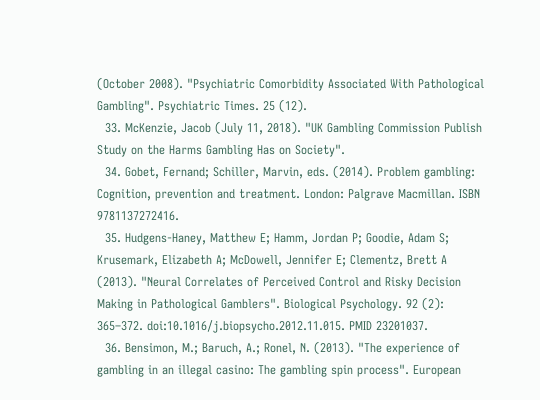(October 2008). "Psychiatric Comorbidity Associated With Pathological Gambling". Psychiatric Times. 25 (12).
  33. McKenzie, Jacob (July 11, 2018). "UK Gambling Commission Publish Study on the Harms Gambling Has on Society".
  34. Gobet, Fernand; Schiller, Marvin, eds. (2014). Problem gambling: Cognition, prevention and treatment. London: Palgrave Macmillan. ISBN 9781137272416.
  35. Hudgens-Haney, Matthew E; Hamm, Jordan P; Goodie, Adam S; Krusemark, Elizabeth A; McDowell, Jennifer E; Clementz, Brett A (2013). "Neural Correlates of Perceived Control and Risky Decision Making in Pathological Gamblers". Biological Psychology. 92 (2): 365–372. doi:10.1016/j.biopsycho.2012.11.015. PMID 23201037.
  36. Bensimon, M.; Baruch, A.; Ronel, N. (2013). "The experience of gambling in an illegal casino: The gambling spin process". European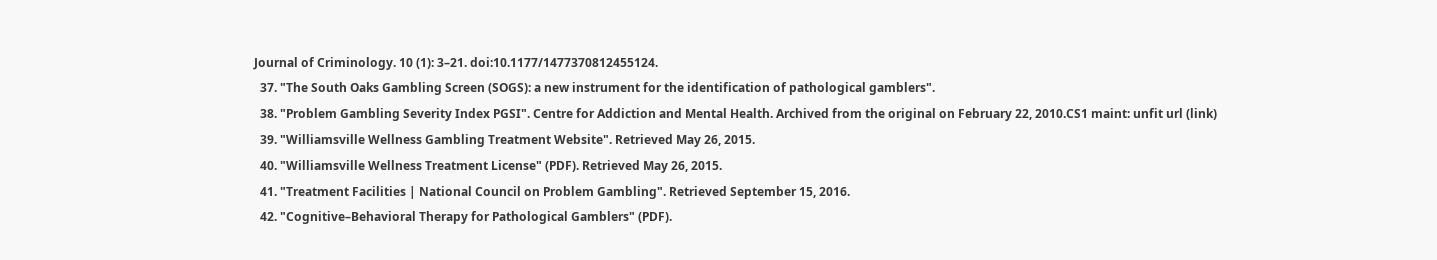Journal of Criminology. 10 (1): 3–21. doi:10.1177/1477370812455124.
  37. "The South Oaks Gambling Screen (SOGS): a new instrument for the identification of pathological gamblers".
  38. "Problem Gambling Severity Index PGSI". Centre for Addiction and Mental Health. Archived from the original on February 22, 2010.CS1 maint: unfit url (link)
  39. "Williamsville Wellness Gambling Treatment Website". Retrieved May 26, 2015.
  40. "Williamsville Wellness Treatment License" (PDF). Retrieved May 26, 2015.
  41. "Treatment Facilities | National Council on Problem Gambling". Retrieved September 15, 2016.
  42. "Cognitive–Behavioral Therapy for Pathological Gamblers" (PDF).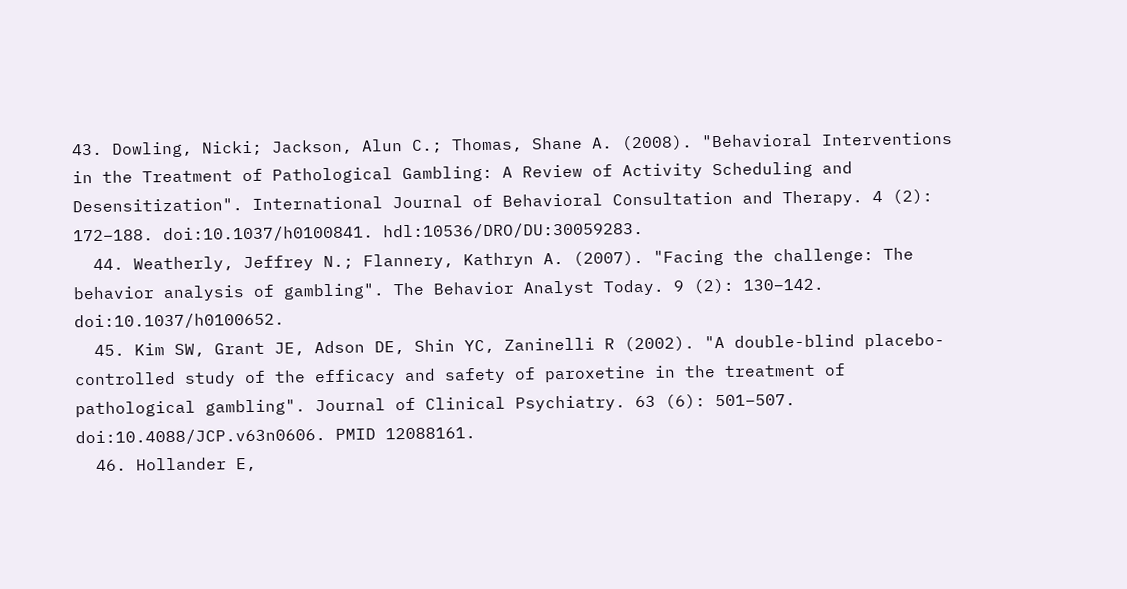43. Dowling, Nicki; Jackson, Alun C.; Thomas, Shane A. (2008). "Behavioral Interventions in the Treatment of Pathological Gambling: A Review of Activity Scheduling and Desensitization". International Journal of Behavioral Consultation and Therapy. 4 (2): 172–188. doi:10.1037/h0100841. hdl:10536/DRO/DU:30059283.
  44. Weatherly, Jeffrey N.; Flannery, Kathryn A. (2007). "Facing the challenge: The behavior analysis of gambling". The Behavior Analyst Today. 9 (2): 130–142. doi:10.1037/h0100652.
  45. Kim SW, Grant JE, Adson DE, Shin YC, Zaninelli R (2002). "A double-blind placebo-controlled study of the efficacy and safety of paroxetine in the treatment of pathological gambling". Journal of Clinical Psychiatry. 63 (6): 501–507. doi:10.4088/JCP.v63n0606. PMID 12088161.
  46. Hollander E,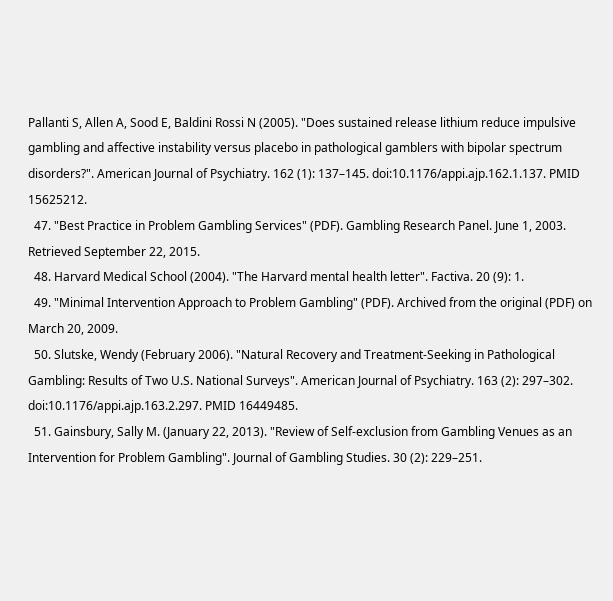Pallanti S, Allen A, Sood E, Baldini Rossi N (2005). "Does sustained release lithium reduce impulsive gambling and affective instability versus placebo in pathological gamblers with bipolar spectrum disorders?". American Journal of Psychiatry. 162 (1): 137–145. doi:10.1176/appi.ajp.162.1.137. PMID 15625212.
  47. "Best Practice in Problem Gambling Services" (PDF). Gambling Research Panel. June 1, 2003. Retrieved September 22, 2015.
  48. Harvard Medical School (2004). "The Harvard mental health letter". Factiva. 20 (9): 1.
  49. "Minimal Intervention Approach to Problem Gambling" (PDF). Archived from the original (PDF) on March 20, 2009.
  50. Slutske, Wendy (February 2006). "Natural Recovery and Treatment-Seeking in Pathological Gambling: Results of Two U.S. National Surveys". American Journal of Psychiatry. 163 (2): 297–302. doi:10.1176/appi.ajp.163.2.297. PMID 16449485.
  51. Gainsbury, Sally M. (January 22, 2013). "Review of Self-exclusion from Gambling Venues as an Intervention for Problem Gambling". Journal of Gambling Studies. 30 (2): 229–251.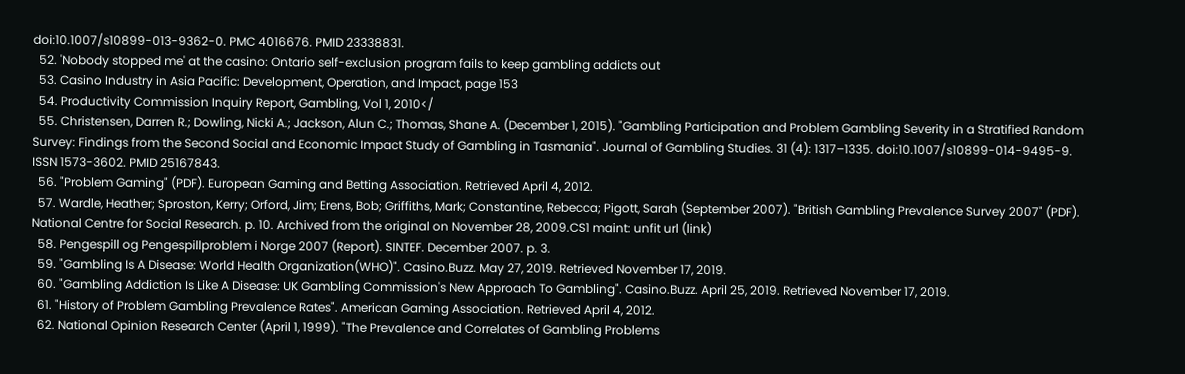doi:10.1007/s10899-013-9362-0. PMC 4016676. PMID 23338831.
  52. 'Nobody stopped me' at the casino: Ontario self-exclusion program fails to keep gambling addicts out
  53. Casino Industry in Asia Pacific: Development, Operation, and Impact, page 153
  54. Productivity Commission Inquiry Report, Gambling, Vol 1, 2010</
  55. Christensen, Darren R.; Dowling, Nicki A.; Jackson, Alun C.; Thomas, Shane A. (December 1, 2015). "Gambling Participation and Problem Gambling Severity in a Stratified Random Survey: Findings from the Second Social and Economic Impact Study of Gambling in Tasmania". Journal of Gambling Studies. 31 (4): 1317–1335. doi:10.1007/s10899-014-9495-9. ISSN 1573-3602. PMID 25167843.
  56. "Problem Gaming" (PDF). European Gaming and Betting Association. Retrieved April 4, 2012.
  57. Wardle, Heather; Sproston, Kerry; Orford, Jim; Erens, Bob; Griffiths, Mark; Constantine, Rebecca; Pigott, Sarah (September 2007). "British Gambling Prevalence Survey 2007" (PDF). National Centre for Social Research. p. 10. Archived from the original on November 28, 2009.CS1 maint: unfit url (link)
  58. Pengespill og Pengespillproblem i Norge 2007 (Report). SINTEF. December 2007. p. 3.
  59. "Gambling Is A Disease: World Health Organization(WHO)". Casino.Buzz. May 27, 2019. Retrieved November 17, 2019.
  60. "Gambling Addiction Is Like A Disease: UK Gambling Commission's New Approach To Gambling". Casino.Buzz. April 25, 2019. Retrieved November 17, 2019.
  61. "History of Problem Gambling Prevalence Rates". American Gaming Association. Retrieved April 4, 2012.
  62. National Opinion Research Center (April 1, 1999). "The Prevalence and Correlates of Gambling Problems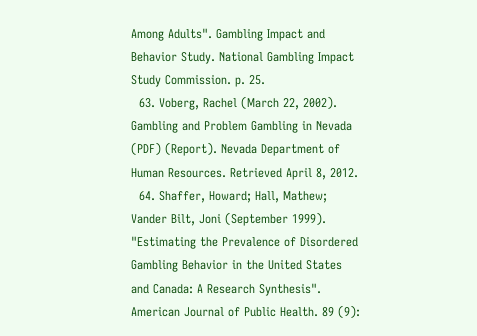Among Adults". Gambling Impact and Behavior Study. National Gambling Impact Study Commission. p. 25.
  63. Voberg, Rachel (March 22, 2002). Gambling and Problem Gambling in Nevada (PDF) (Report). Nevada Department of Human Resources. Retrieved April 8, 2012.
  64. Shaffer, Howard; Hall, Mathew; Vander Bilt, Joni (September 1999). "Estimating the Prevalence of Disordered Gambling Behavior in the United States and Canada: A Research Synthesis". American Journal of Public Health. 89 (9):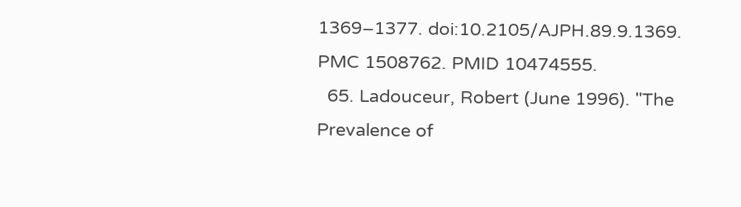1369–1377. doi:10.2105/AJPH.89.9.1369. PMC 1508762. PMID 10474555.
  65. Ladouceur, Robert (June 1996). "The Prevalence of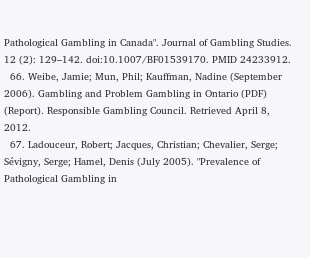Pathological Gambling in Canada". Journal of Gambling Studies. 12 (2): 129–142. doi:10.1007/BF01539170. PMID 24233912.
  66. Weibe, Jamie; Mun, Phil; Kauffman, Nadine (September 2006). Gambling and Problem Gambling in Ontario (PDF) (Report). Responsible Gambling Council. Retrieved April 8, 2012.
  67. Ladouceur, Robert; Jacques, Christian; Chevalier, Serge; Sévigny, Serge; Hamel, Denis (July 2005). "Prevalence of Pathological Gambling in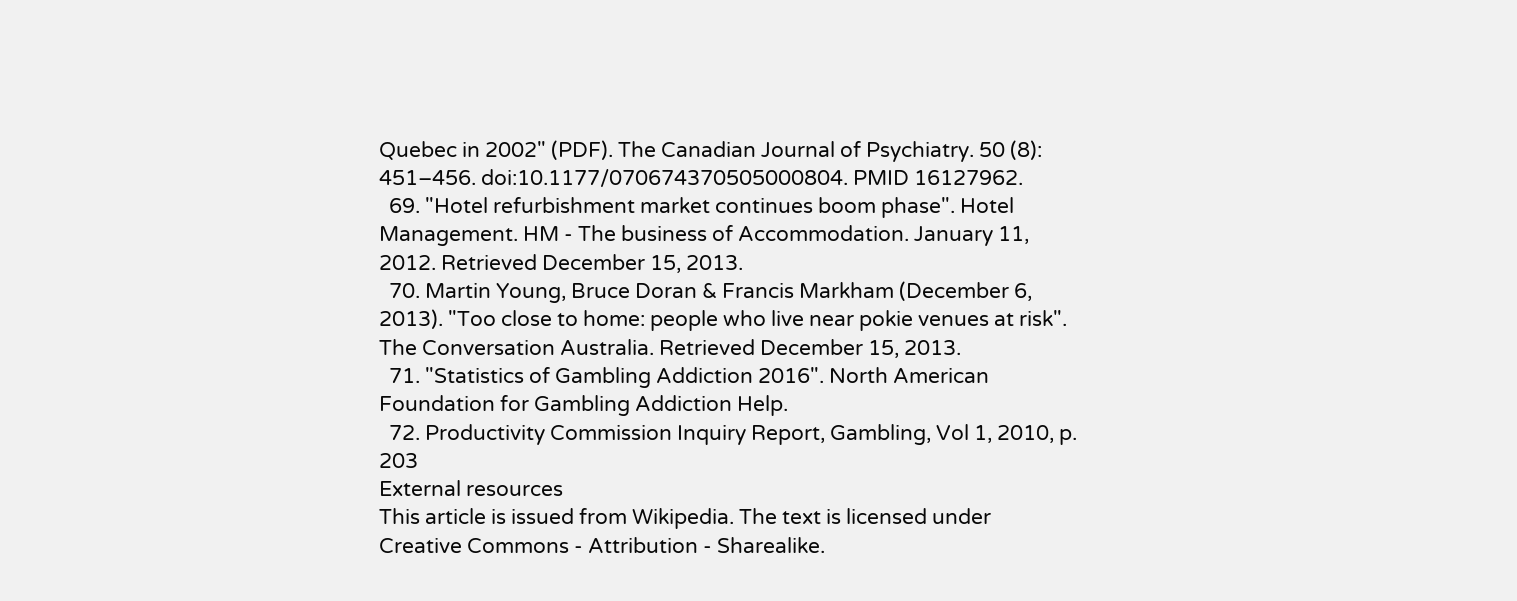Quebec in 2002" (PDF). The Canadian Journal of Psychiatry. 50 (8): 451–456. doi:10.1177/070674370505000804. PMID 16127962.
  69. "Hotel refurbishment market continues boom phase". Hotel Management. HM - The business of Accommodation. January 11, 2012. Retrieved December 15, 2013.
  70. Martin Young, Bruce Doran & Francis Markham (December 6, 2013). "Too close to home: people who live near pokie venues at risk". The Conversation Australia. Retrieved December 15, 2013.
  71. "Statistics of Gambling Addiction 2016". North American Foundation for Gambling Addiction Help.
  72. Productivity Commission Inquiry Report, Gambling, Vol 1, 2010, p. 203
External resources
This article is issued from Wikipedia. The text is licensed under Creative Commons - Attribution - Sharealike.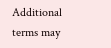Additional terms may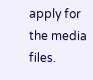apply for the media files.